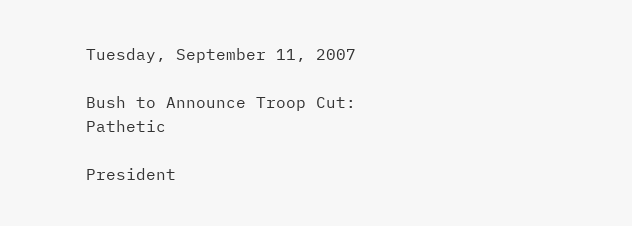Tuesday, September 11, 2007

Bush to Announce Troop Cut: Pathetic

President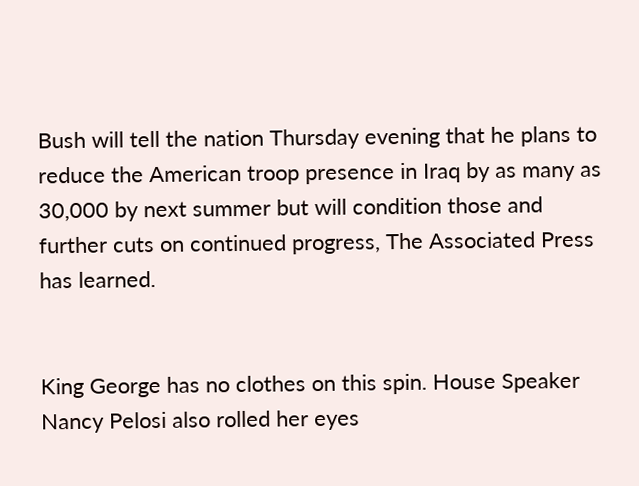Bush will tell the nation Thursday evening that he plans to reduce the American troop presence in Iraq by as many as 30,000 by next summer but will condition those and further cuts on continued progress, The Associated Press has learned.


King George has no clothes on this spin. House Speaker Nancy Pelosi also rolled her eyes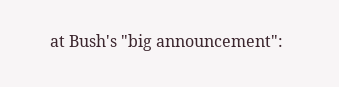at Bush's "big announcement":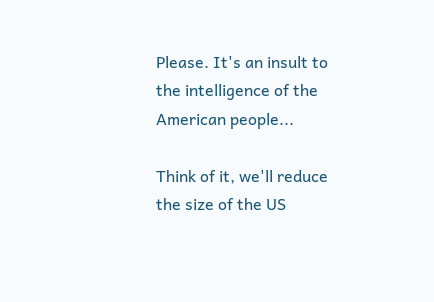Please. It's an insult to the intelligence of the American people...

Think of it, we'll reduce the size of the US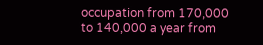occupation from 170,000 to 140,000 a year from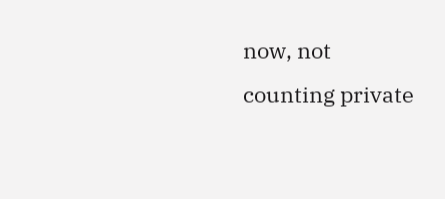now, not counting private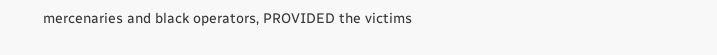mercenaries and black operators, PROVIDED the victims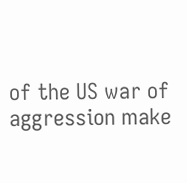of the US war of aggression make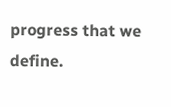progress that we define.